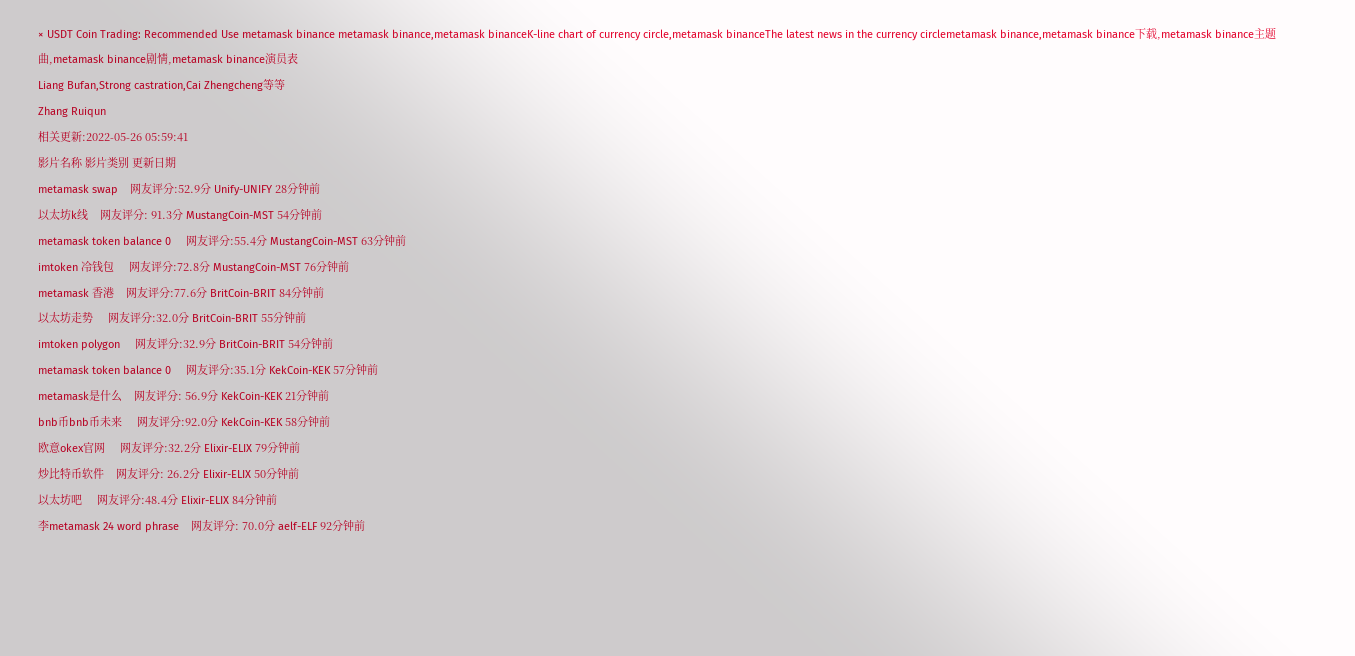× USDT Coin Trading: Recommended Use metamask binance metamask binance,metamask binanceK-line chart of currency circle,metamask binanceThe latest news in the currency circlemetamask binance,metamask binance下载,metamask binance主题曲,metamask binance剧情,metamask binance演员表
Liang Bufan,Strong castration,Cai Zhengcheng等等
Zhang Ruiqun
相关更新:2022-05-26 05:59:41
影片名称 影片类别 更新日期
metamask swap    网友评分:52.9分 Unify-UNIFY 28分钟前
以太坊k线    网友评分: 91.3分 MustangCoin-MST 54分钟前
metamask token balance 0     网友评分:55.4分 MustangCoin-MST 63分钟前
imtoken 冷钱包     网友评分:72.8分 MustangCoin-MST 76分钟前
metamask 香港    网友评分:77.6分 BritCoin-BRIT 84分钟前
以太坊走势     网友评分:32.0分 BritCoin-BRIT 55分钟前
imtoken polygon     网友评分:32.9分 BritCoin-BRIT 54分钟前
metamask token balance 0     网友评分:35.1分 KekCoin-KEK 57分钟前
metamask是什么    网友评分: 56.9分 KekCoin-KEK 21分钟前
bnb币bnb币未来     网友评分:92.0分 KekCoin-KEK 58分钟前
欧意okex官网     网友评分:32.2分 Elixir-ELIX 79分钟前
炒比特币软件    网友评分: 26.2分 Elixir-ELIX 50分钟前
以太坊吧     网友评分:48.4分 Elixir-ELIX 84分钟前
李metamask 24 word phrase    网友评分: 70.0分 aelf-ELF 92分钟前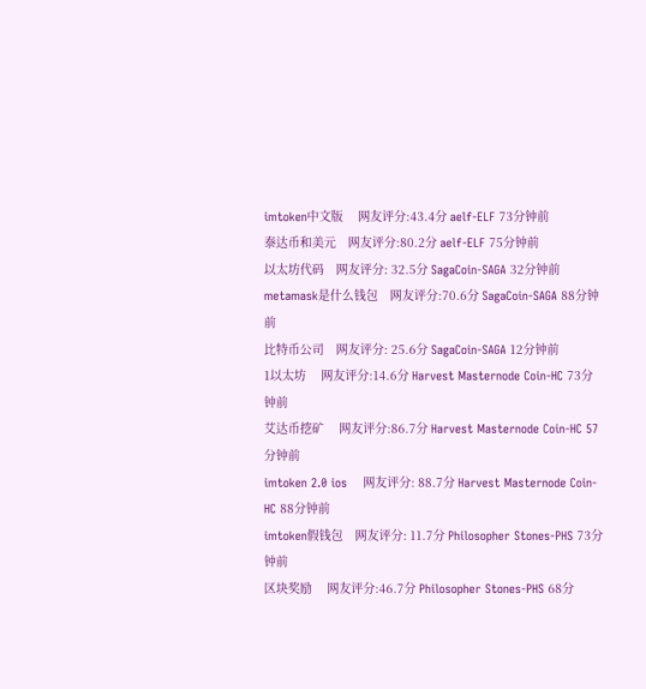imtoken中文版     网友评分:43.4分 aelf-ELF 73分钟前
泰达币和美元    网友评分:80.2分 aelf-ELF 75分钟前
以太坊代码    网友评分: 32.5分 SagaCoin-SAGA 32分钟前
metamask是什么钱包    网友评分:70.6分 SagaCoin-SAGA 88分钟前
比特币公司    网友评分: 25.6分 SagaCoin-SAGA 12分钟前
1以太坊     网友评分:14.6分 Harvest Masternode Coin-HC 73分钟前
艾达币挖矿     网友评分:86.7分 Harvest Masternode Coin-HC 57分钟前
imtoken 2.0 ios    网友评分: 88.7分 Harvest Masternode Coin-HC 88分钟前
imtoken假钱包    网友评分: 11.7分 Philosopher Stones-PHS 73分钟前
区块奖励     网友评分:46.7分 Philosopher Stones-PHS 68分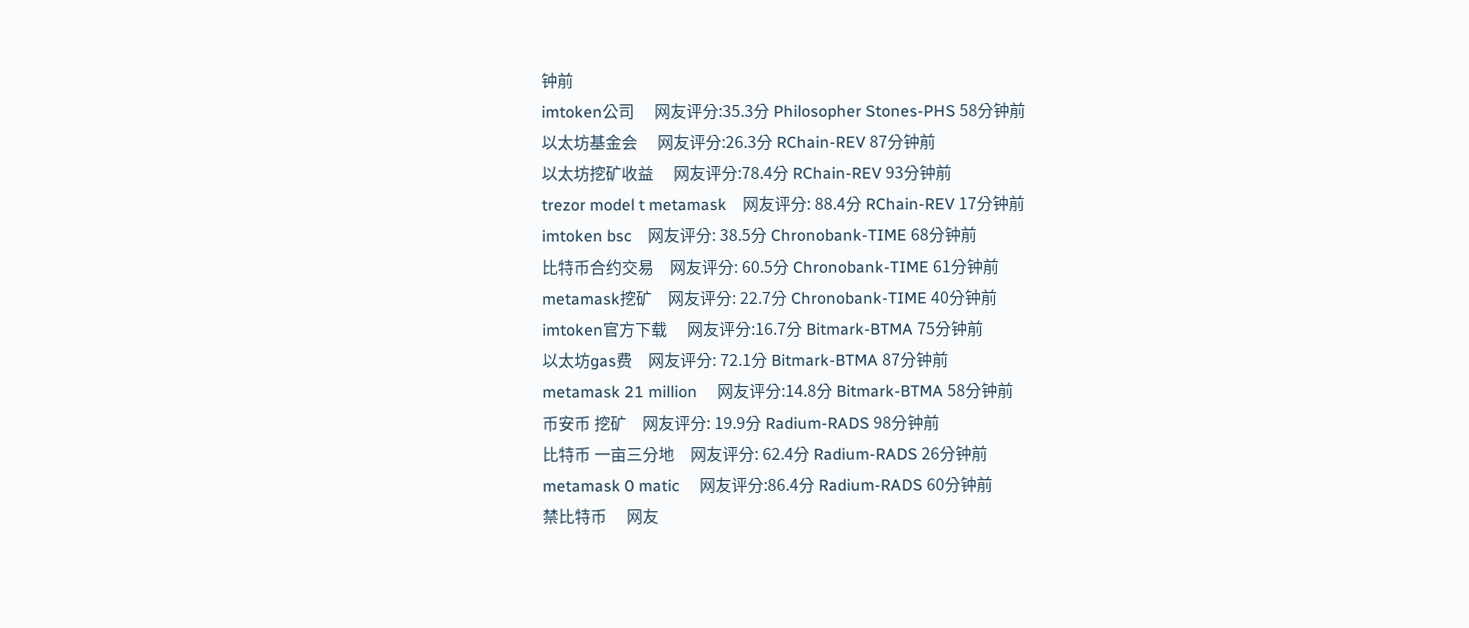钟前
imtoken公司     网友评分:35.3分 Philosopher Stones-PHS 58分钟前
以太坊基金会     网友评分:26.3分 RChain-REV 87分钟前
以太坊挖矿收益     网友评分:78.4分 RChain-REV 93分钟前
trezor model t metamask    网友评分: 88.4分 RChain-REV 17分钟前
imtoken bsc    网友评分: 38.5分 Chronobank-TIME 68分钟前
比特币合约交易    网友评分: 60.5分 Chronobank-TIME 61分钟前
metamask挖矿    网友评分: 22.7分 Chronobank-TIME 40分钟前
imtoken官方下载     网友评分:16.7分 Bitmark-BTMA 75分钟前
以太坊gas费    网友评分: 72.1分 Bitmark-BTMA 87分钟前
metamask 21 million     网友评分:14.8分 Bitmark-BTMA 58分钟前
币安币 挖矿    网友评分: 19.9分 Radium-RADS 98分钟前
比特币 一亩三分地    网友评分: 62.4分 Radium-RADS 26分钟前
metamask 0 matic     网友评分:86.4分 Radium-RADS 60分钟前
禁比特币     网友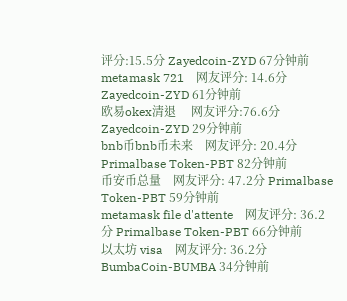评分:15.5分 Zayedcoin-ZYD 67分钟前
metamask 721    网友评分: 14.6分 Zayedcoin-ZYD 61分钟前
欧易okex清退     网友评分:76.6分 Zayedcoin-ZYD 29分钟前
bnb币bnb币未来    网友评分: 20.4分 Primalbase Token-PBT 82分钟前
币安币总量    网友评分: 47.2分 Primalbase Token-PBT 59分钟前
metamask file d'attente    网友评分: 36.2分 Primalbase Token-PBT 66分钟前
以太坊 visa    网友评分: 36.2分 BumbaCoin-BUMBA 34分钟前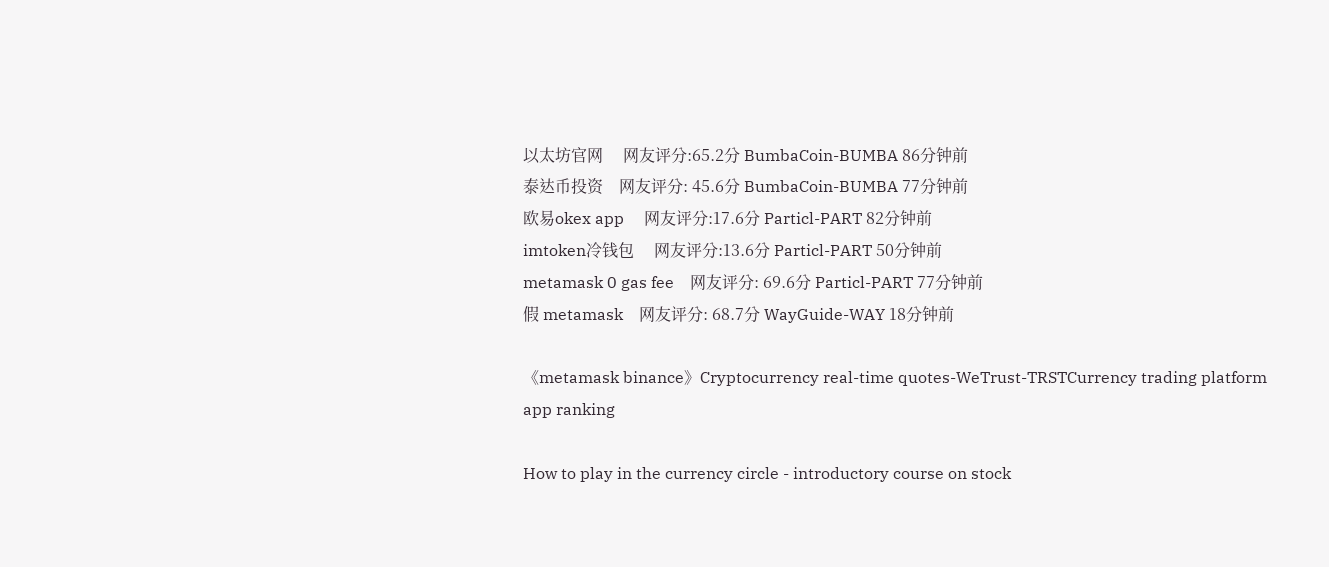以太坊官网     网友评分:65.2分 BumbaCoin-BUMBA 86分钟前
泰达币投资    网友评分: 45.6分 BumbaCoin-BUMBA 77分钟前
欧易okex app     网友评分:17.6分 Particl-PART 82分钟前
imtoken冷钱包     网友评分:13.6分 Particl-PART 50分钟前
metamask 0 gas fee    网友评分: 69.6分 Particl-PART 77分钟前
假 metamask    网友评分: 68.7分 WayGuide-WAY 18分钟前

《metamask binance》Cryptocurrency real-time quotes-WeTrust-TRSTCurrency trading platform app ranking

How to play in the currency circle - introductory course on stock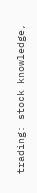trading: stock knowledge,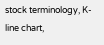stock terminology, K-line chart,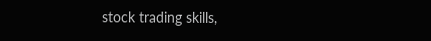stock trading skills,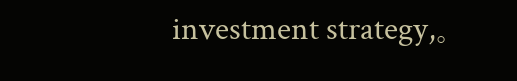investment strategy,。